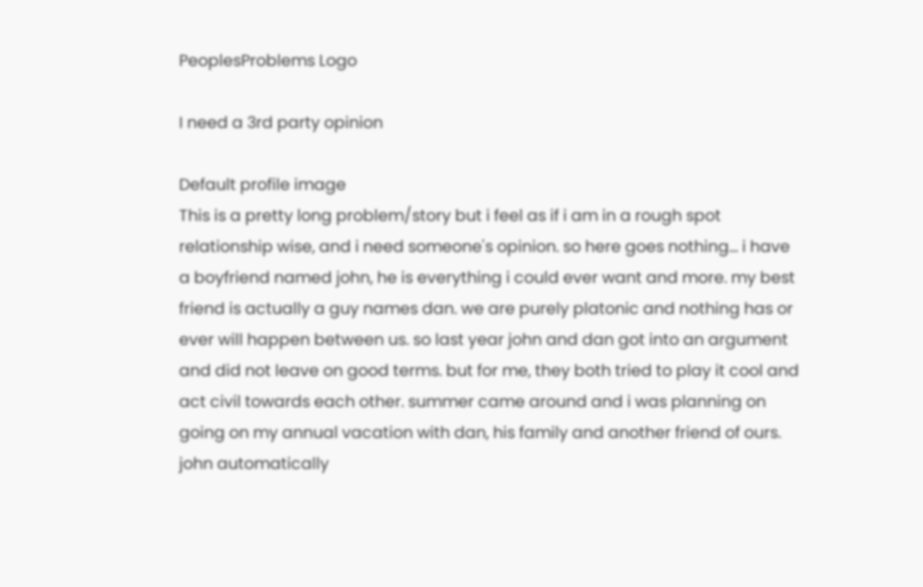PeoplesProblems Logo

I need a 3rd party opinion

Default profile image
This is a pretty long problem/story but i feel as if i am in a rough spot relationship wise, and i need someone's opinion. so here goes nothing... i have a boyfriend named john, he is everything i could ever want and more. my best friend is actually a guy names dan. we are purely platonic and nothing has or ever will happen between us. so last year john and dan got into an argument and did not leave on good terms. but for me, they both tried to play it cool and act civil towards each other. summer came around and i was planning on going on my annual vacation with dan, his family and another friend of ours. john automatically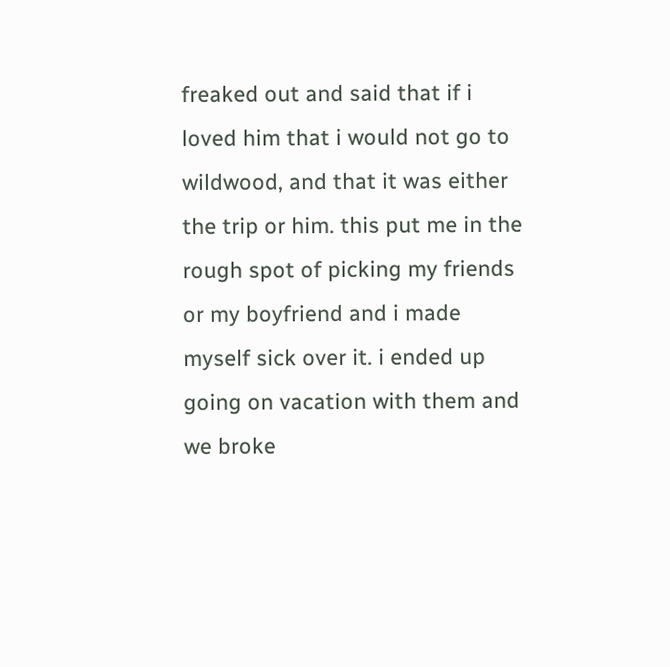freaked out and said that if i loved him that i would not go to wildwood, and that it was either the trip or him. this put me in the rough spot of picking my friends or my boyfriend and i made myself sick over it. i ended up going on vacation with them and we broke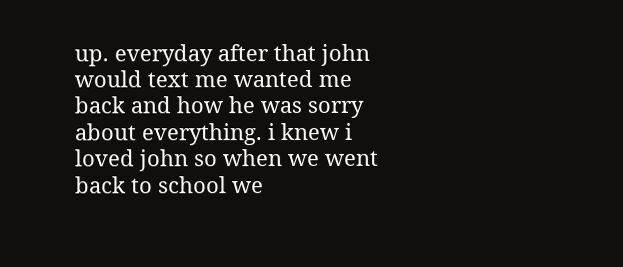up. everyday after that john would text me wanted me back and how he was sorry about everything. i knew i loved john so when we went back to school we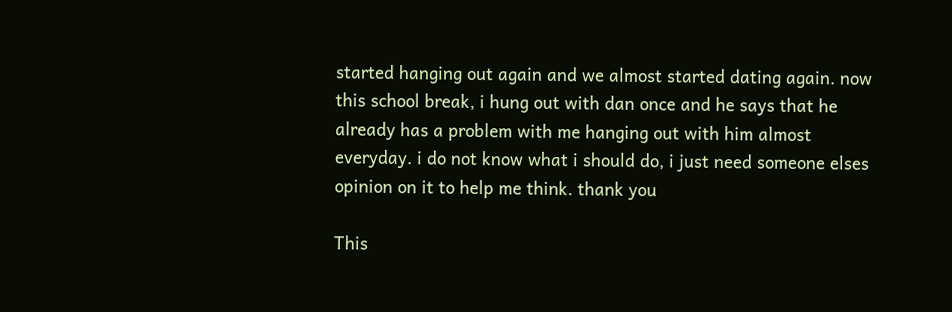started hanging out again and we almost started dating again. now this school break, i hung out with dan once and he says that he already has a problem with me hanging out with him almost everyday. i do not know what i should do, i just need someone elses opinion on it to help me think. thank you

This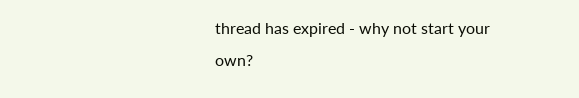thread has expired - why not start your own?